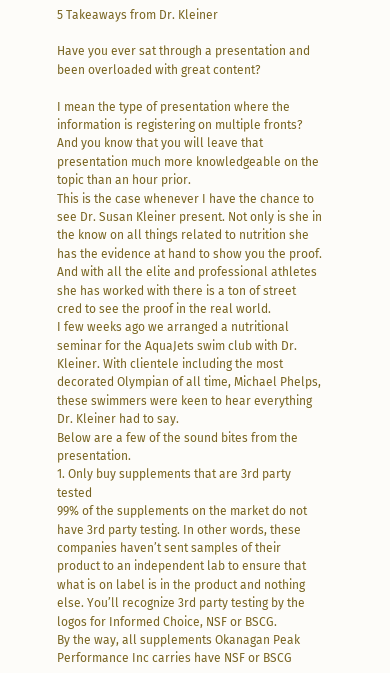5 Takeaways from Dr. Kleiner

Have you ever sat through a presentation and been overloaded with great content?

I mean the type of presentation where the information is registering on multiple fronts? And you know that you will leave that presentation much more knowledgeable on the topic than an hour prior.
This is the case whenever I have the chance to see Dr. Susan Kleiner present. Not only is she in the know on all things related to nutrition she has the evidence at hand to show you the proof. And with all the elite and professional athletes she has worked with there is a ton of street cred to see the proof in the real world.
I few weeks ago we arranged a nutritional seminar for the AquaJets swim club with Dr. Kleiner. With clientele including the most decorated Olympian of all time, Michael Phelps, these swimmers were keen to hear everything Dr. Kleiner had to say.
Below are a few of the sound bites from the presentation.
1. Only buy supplements that are 3rd party tested
99% of the supplements on the market do not have 3rd party testing. In other words, these companies haven’t sent samples of their product to an independent lab to ensure that what is on label is in the product and nothing else. You’ll recognize 3rd party testing by the logos for Informed Choice, NSF or BSCG.
By the way, all supplements Okanagan Peak Performance Inc carries have NSF or BSCG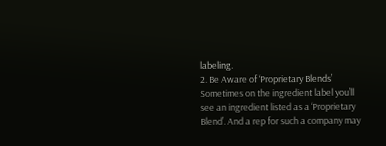labeling.
2. Be Aware of ‘Proprietary Blends’
Sometimes on the ingredient label you’ll see an ingredient listed as a ‘Proprietary Blend’. And a rep for such a company may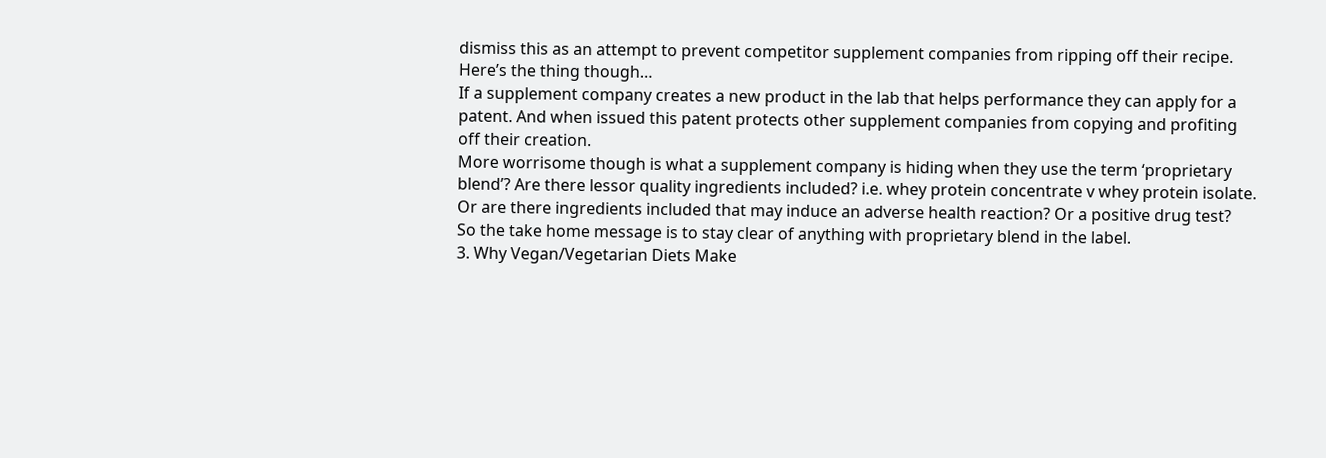dismiss this as an attempt to prevent competitor supplement companies from ripping off their recipe.
Here’s the thing though…
If a supplement company creates a new product in the lab that helps performance they can apply for a patent. And when issued this patent protects other supplement companies from copying and profiting off their creation.
More worrisome though is what a supplement company is hiding when they use the term ‘proprietary blend’? Are there lessor quality ingredients included? i.e. whey protein concentrate v whey protein isolate. Or are there ingredients included that may induce an adverse health reaction? Or a positive drug test?
So the take home message is to stay clear of anything with proprietary blend in the label.
3. Why Vegan/Vegetarian Diets Make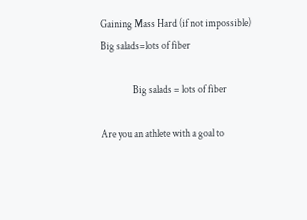Gaining Mass Hard (if not impossible)
Big salads=lots of fiber

                Big salads = lots of fiber

Are you an athlete with a goal to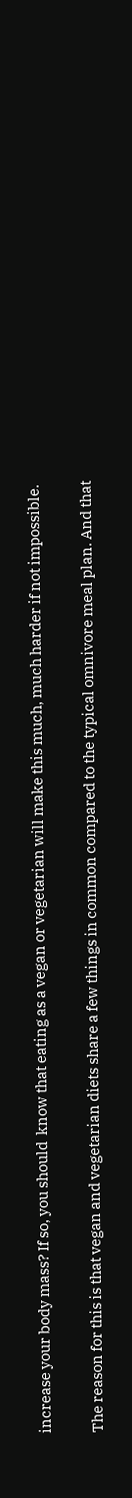increase your body mass? If so, you should  know that eating as a vegan or vegetarian will make this much, much harder if not impossible.

The reason for this is that vegan and vegetarian diets share a few things in common compared to the typical omnivore meal plan. And that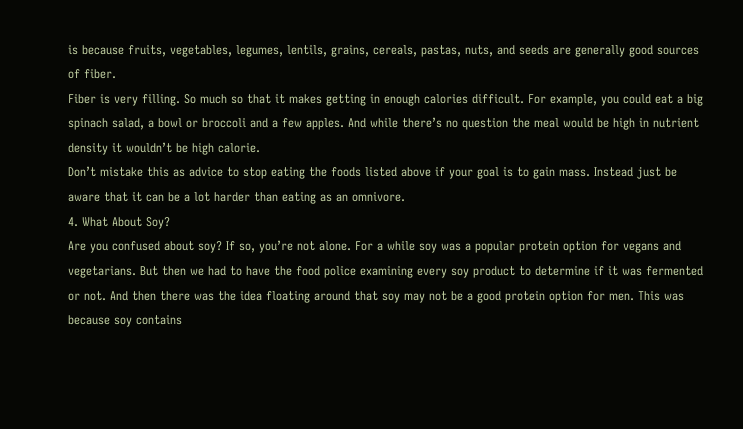is because fruits, vegetables, legumes, lentils, grains, cereals, pastas, nuts, and seeds are generally good sources of fiber.
Fiber is very filling. So much so that it makes getting in enough calories difficult. For example, you could eat a big spinach salad, a bowl or broccoli and a few apples. And while there’s no question the meal would be high in nutrient density it wouldn’t be high calorie.
Don’t mistake this as advice to stop eating the foods listed above if your goal is to gain mass. Instead just be aware that it can be a lot harder than eating as an omnivore.
4. What About Soy?
Are you confused about soy? If so, you’re not alone. For a while soy was a popular protein option for vegans and vegetarians. But then we had to have the food police examining every soy product to determine if it was fermented or not. And then there was the idea floating around that soy may not be a good protein option for men. This was because soy contains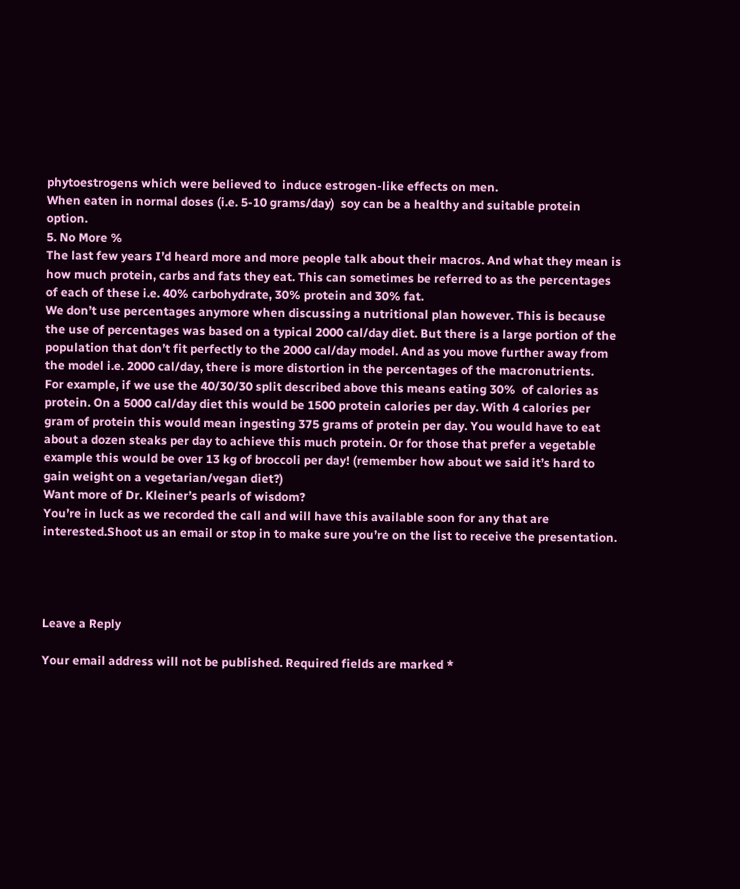phytoestrogens which were believed to  induce estrogen-like effects on men.
When eaten in normal doses (i.e. 5-10 grams/day)  soy can be a healthy and suitable protein option.
5. No More %
The last few years I’d heard more and more people talk about their macros. And what they mean is how much protein, carbs and fats they eat. This can sometimes be referred to as the percentages of each of these i.e. 40% carbohydrate, 30% protein and 30% fat.
We don’t use percentages anymore when discussing a nutritional plan however. This is because the use of percentages was based on a typical 2000 cal/day diet. But there is a large portion of the population that don’t fit perfectly to the 2000 cal/day model. And as you move further away from the model i.e. 2000 cal/day, there is more distortion in the percentages of the macronutrients.
For example, if we use the 40/30/30 split described above this means eating 30%  of calories as protein. On a 5000 cal/day diet this would be 1500 protein calories per day. With 4 calories per gram of protein this would mean ingesting 375 grams of protein per day. You would have to eat about a dozen steaks per day to achieve this much protein. Or for those that prefer a vegetable example this would be over 13 kg of broccoli per day! (remember how about we said it’s hard to gain weight on a vegetarian/vegan diet?)
Want more of Dr. Kleiner’s pearls of wisdom?
You’re in luck as we recorded the call and will have this available soon for any that are interested.Shoot us an email or stop in to make sure you’re on the list to receive the presentation.




Leave a Reply

Your email address will not be published. Required fields are marked *